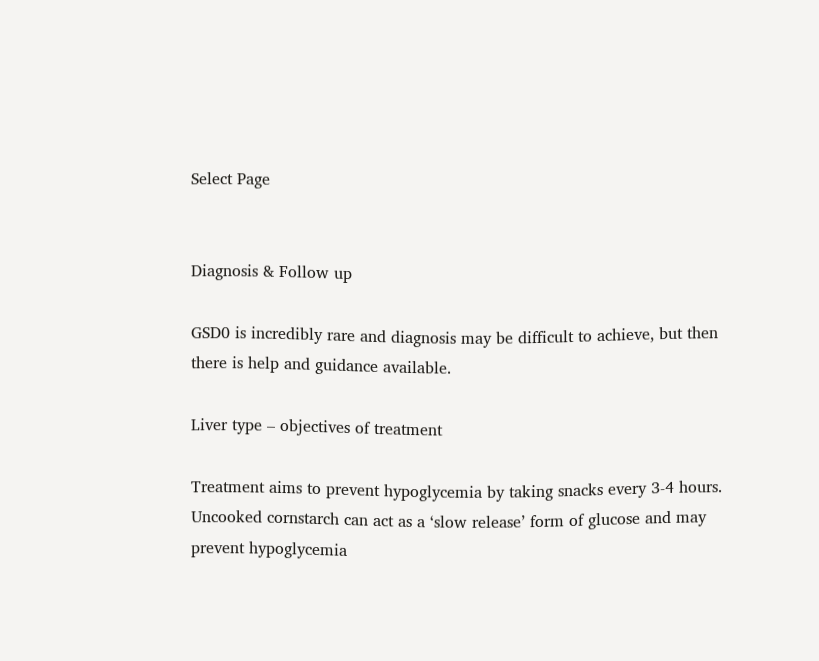Select Page


Diagnosis & Follow up

GSD0 is incredibly rare and diagnosis may be difficult to achieve, but then there is help and guidance available.

Liver type – objectives of treatment

Treatment aims to prevent hypoglycemia by taking snacks every 3-4 hours. Uncooked cornstarch can act as a ‘slow release’ form of glucose and may prevent hypoglycemia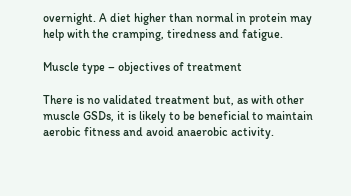overnight. A diet higher than normal in protein may help with the cramping, tiredness and fatigue.

Muscle type – objectives of treatment

There is no validated treatment but, as with other muscle GSDs, it is likely to be beneficial to maintain aerobic fitness and avoid anaerobic activity.